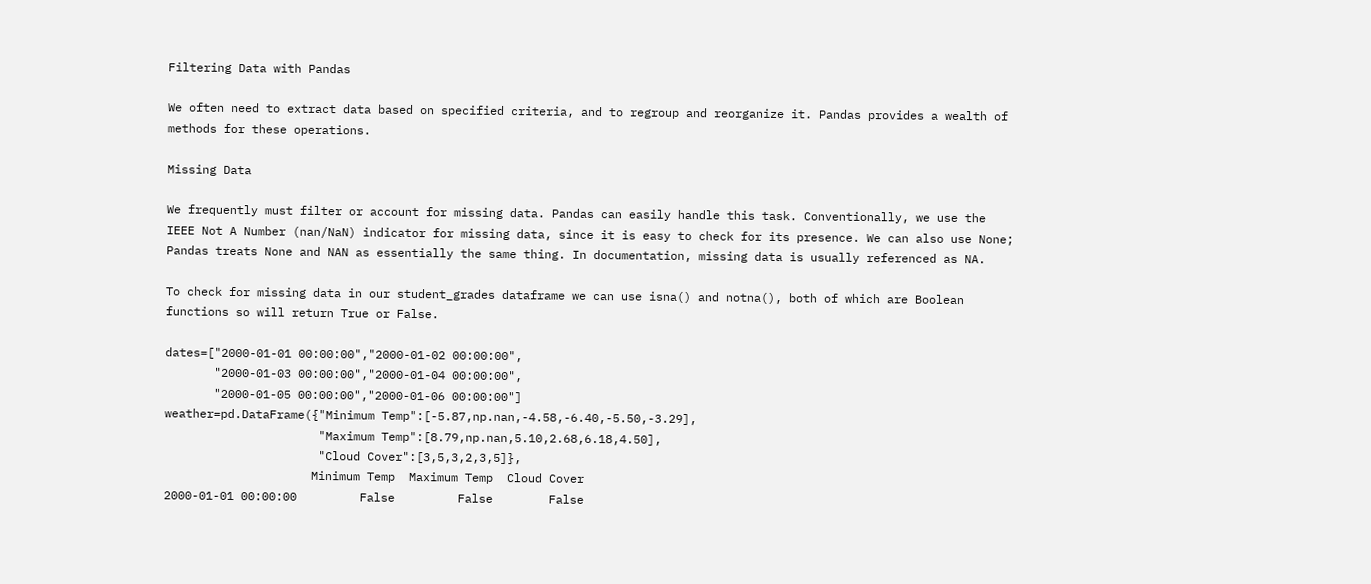Filtering Data with Pandas

We often need to extract data based on specified criteria, and to regroup and reorganize it. Pandas provides a wealth of methods for these operations.

Missing Data

We frequently must filter or account for missing data. Pandas can easily handle this task. Conventionally, we use the IEEE Not A Number (nan/NaN) indicator for missing data, since it is easy to check for its presence. We can also use None; Pandas treats None and NAN as essentially the same thing. In documentation, missing data is usually referenced as NA.

To check for missing data in our student_grades dataframe we can use isna() and notna(), both of which are Boolean functions so will return True or False.

dates=["2000-01-01 00:00:00","2000-01-02 00:00:00",
       "2000-01-03 00:00:00","2000-01-04 00:00:00",
       "2000-01-05 00:00:00","2000-01-06 00:00:00"]
weather=pd.DataFrame({"Minimum Temp":[-5.87,np.nan,-4.58,-6.40,-5.50,-3.29],
                      "Maximum Temp":[8.79,np.nan,5.10,2.68,6.18,4.50],
                      "Cloud Cover":[3,5,3,2,3,5]},
                     Minimum Temp  Maximum Temp  Cloud Cover
2000-01-01 00:00:00         False         False        False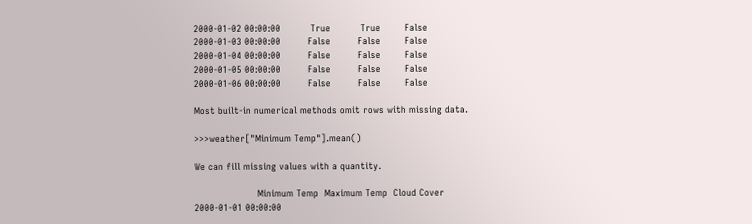2000-01-02 00:00:00          True          True        False
2000-01-03 00:00:00         False         False        False
2000-01-04 00:00:00         False         False        False
2000-01-05 00:00:00         False         False        False
2000-01-06 00:00:00         False         False        False

Most built-in numerical methods omit rows with missing data.

>>>weather["Minimum Temp"].mean()

We can fill missing values with a quantity.

                     Minimum Temp  Maximum Temp  Cloud Cover
2000-01-01 00:00:00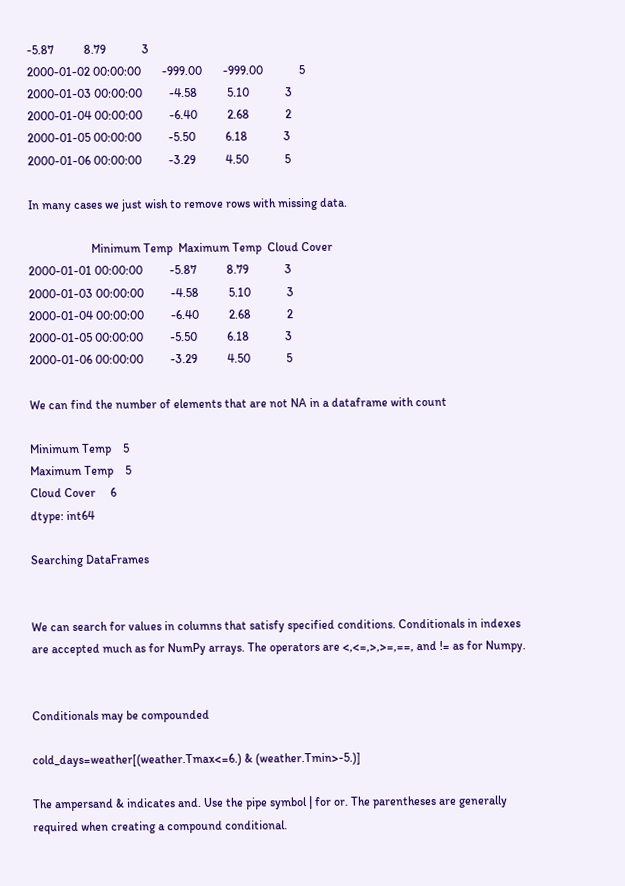-5.87          8.79            3
2000-01-02 00:00:00       -999.00       -999.00            5
2000-01-03 00:00:00         -4.58          5.10            3
2000-01-04 00:00:00         -6.40          2.68            2
2000-01-05 00:00:00         -5.50          6.18            3
2000-01-06 00:00:00         -3.29          4.50            5

In many cases we just wish to remove rows with missing data.

                     Minimum Temp  Maximum Temp  Cloud Cover
2000-01-01 00:00:00         -5.87          8.79            3
2000-01-03 00:00:00         -4.58          5.10            3
2000-01-04 00:00:00         -6.40          2.68            2
2000-01-05 00:00:00         -5.50          6.18            3
2000-01-06 00:00:00         -3.29          4.50            5

We can find the number of elements that are not NA in a dataframe with count

Minimum Temp    5
Maximum Temp    5
Cloud Cover     6
dtype: int64

Searching DataFrames


We can search for values in columns that satisfy specified conditions. Conditionals in indexes are accepted much as for NumPy arrays. The operators are <,<=,>,>=,==, and != as for Numpy.


Conditionals may be compounded

cold_days=weather[(weather.Tmax<=6.) & (weather.Tmin>-5.)]

The ampersand & indicates and. Use the pipe symbol | for or. The parentheses are generally required when creating a compound conditional.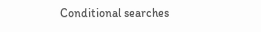Conditional searches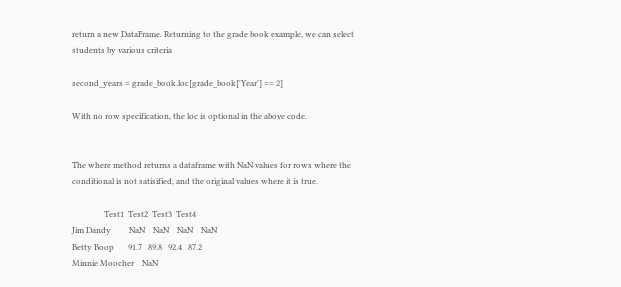return a new DataFrame. Returning to the grade book example, we can select students by various criteria

second_years = grade_book.loc[grade_book['Year'] == 2]

With no row specification, the loc is optional in the above code.


The where method returns a dataframe with NaN values for rows where the conditional is not satisified, and the original values where it is true.

                Test1  Test2  Test3  Test4
Jim Dandy         NaN    NaN    NaN    NaN
Betty Boop       91.7   89.8   92.4   87.2
Minnie Moocher    NaN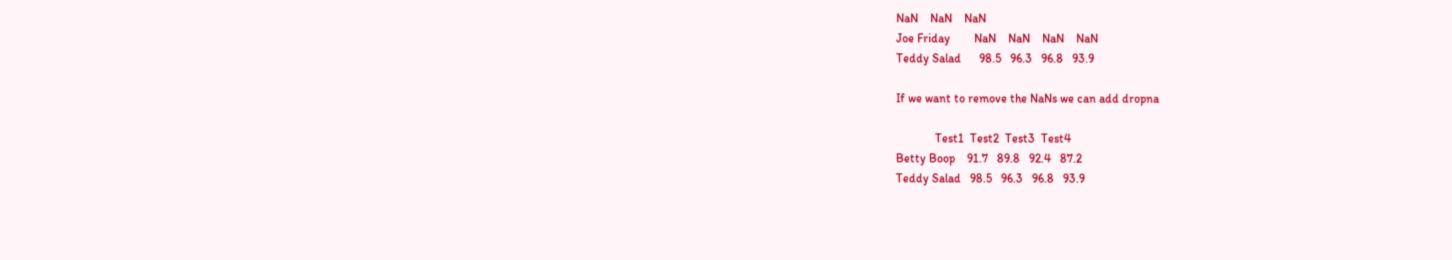NaN    NaN    NaN
Joe Friday        NaN    NaN    NaN    NaN
Teddy Salad      98.5   96.3   96.8   93.9

If we want to remove the NaNs we can add dropna

             Test1  Test2  Test3  Test4
Betty Boop    91.7   89.8   92.4   87.2
Teddy Salad   98.5   96.3   96.8   93.9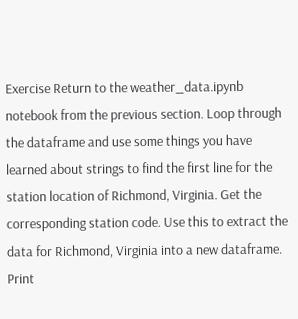Exercise Return to the weather_data.ipynb notebook from the previous section. Loop through the dataframe and use some things you have learned about strings to find the first line for the station location of Richmond, Virginia. Get the corresponding station code. Use this to extract the data for Richmond, Virginia into a new dataframe. Print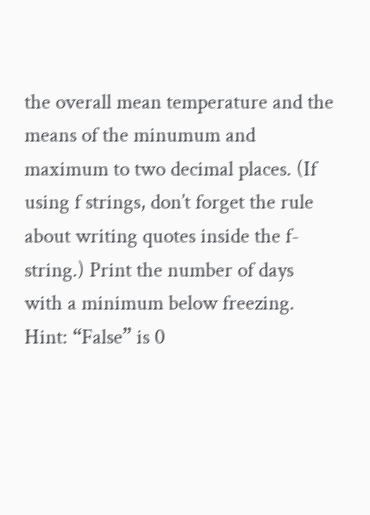the overall mean temperature and the means of the minumum and maximum to two decimal places. (If using f strings, don’t forget the rule about writing quotes inside the f-string.) Print the number of days with a minimum below freezing. Hint: “False” is 0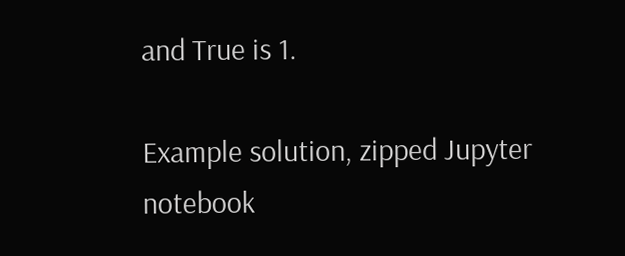and True is 1.

Example solution, zipped Jupyter notebook